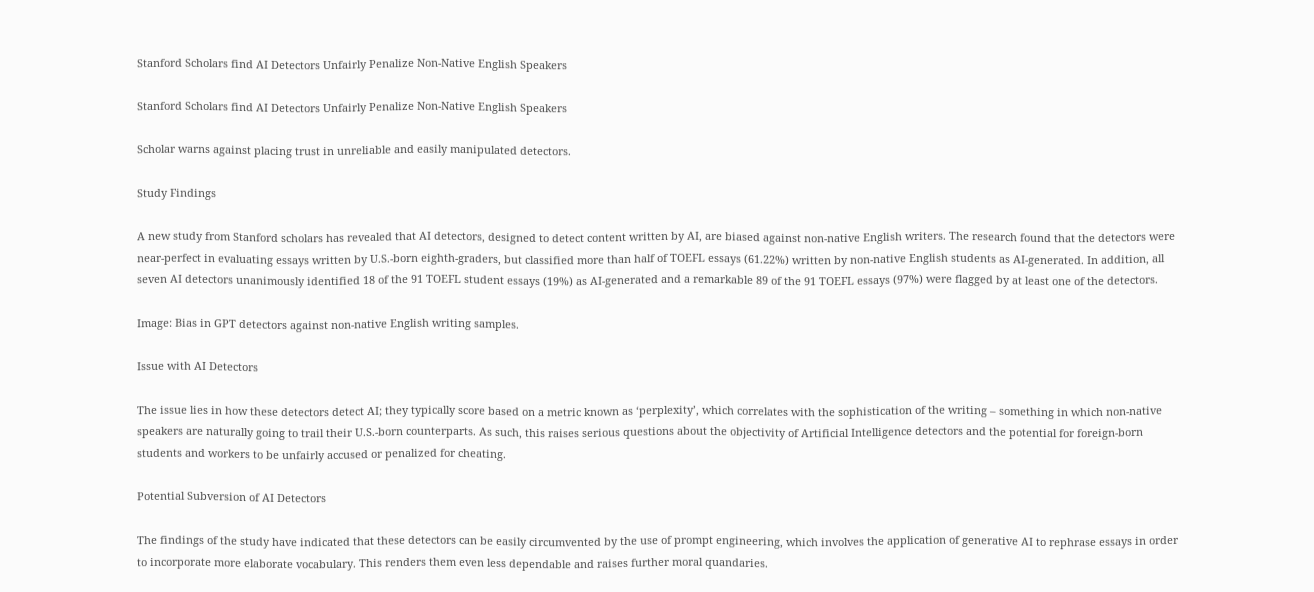Stanford Scholars find AI Detectors Unfairly Penalize Non-Native English Speakers

Stanford Scholars find AI Detectors Unfairly Penalize Non-Native English Speakers

Scholar warns against placing trust in unreliable and easily manipulated detectors.

Study Findings

A new study from Stanford scholars has revealed that AI detectors, designed to detect content written by AI, are biased against non-native English writers. The research found that the detectors were near-perfect in evaluating essays written by U.S.-born eighth-graders, but classified more than half of TOEFL essays (61.22%) written by non-native English students as AI-generated. In addition, all seven AI detectors unanimously identified 18 of the 91 TOEFL student essays (19%) as AI-generated and a remarkable 89 of the 91 TOEFL essays (97%) were flagged by at least one of the detectors.

Image: Bias in GPT detectors against non-native English writing samples.

Issue with AI Detectors

The issue lies in how these detectors detect AI; they typically score based on a metric known as ‘perplexity’, which correlates with the sophistication of the writing – something in which non-native speakers are naturally going to trail their U.S.-born counterparts. As such, this raises serious questions about the objectivity of Artificial Intelligence detectors and the potential for foreign-born students and workers to be unfairly accused or penalized for cheating.

Potential Subversion of AI Detectors

The findings of the study have indicated that these detectors can be easily circumvented by the use of prompt engineering, which involves the application of generative AI to rephrase essays in order to incorporate more elaborate vocabulary. This renders them even less dependable and raises further moral quandaries.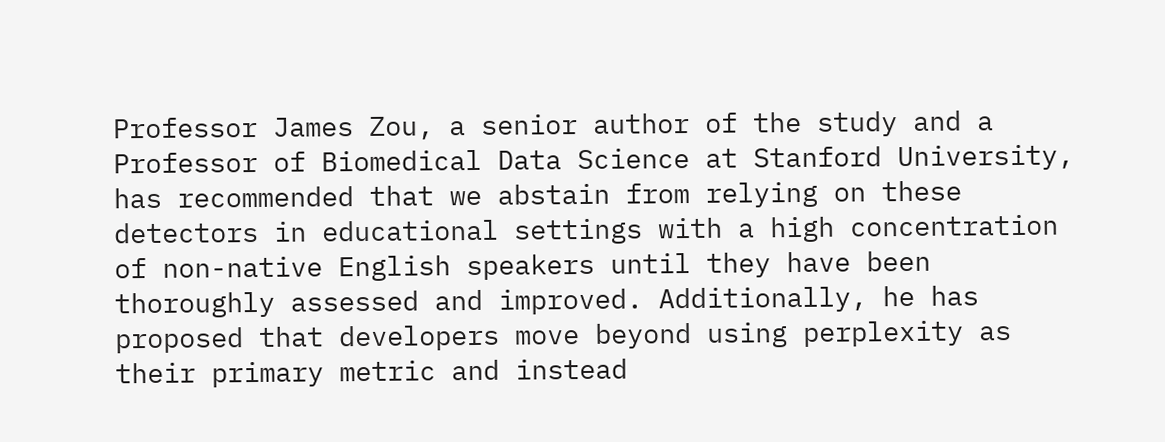Professor James Zou, a senior author of the study and a Professor of Biomedical Data Science at Stanford University, has recommended that we abstain from relying on these detectors in educational settings with a high concentration of non-native English speakers until they have been thoroughly assessed and improved. Additionally, he has proposed that developers move beyond using perplexity as their primary metric and instead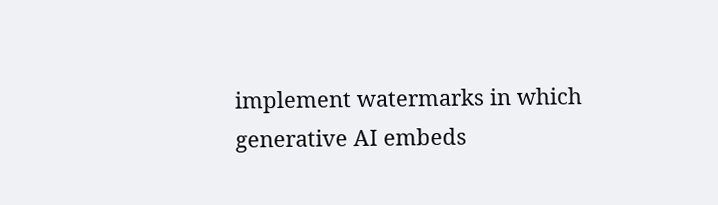implement watermarks in which generative AI embeds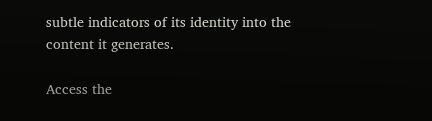subtle indicators of its identity into the content it generates.

Access the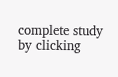complete study by clicking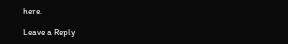here.

Leave a Reply